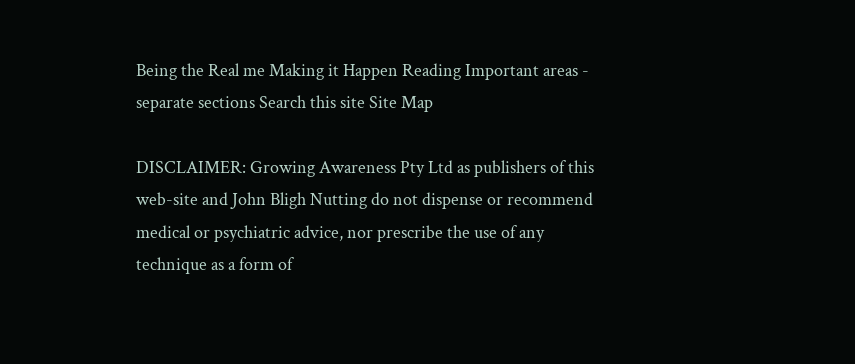Being the Real me Making it Happen Reading Important areas - separate sections Search this site Site Map

DISCLAIMER: Growing Awareness Pty Ltd as publishers of this web-site and John Bligh Nutting do not dispense or recommend medical or psychiatric advice, nor prescribe the use of any technique as a form of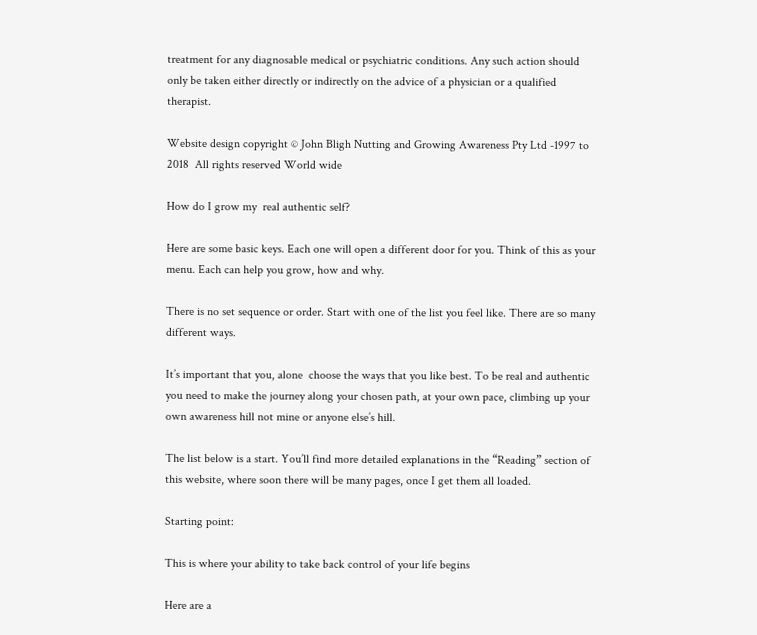treatment for any diagnosable medical or psychiatric conditions. Any such action should only be taken either directly or indirectly on the advice of a physician or a qualified therapist.

Website design copyright © John Bligh Nutting and Growing Awareness Pty Ltd -1997 to 2018  All rights reserved World wide

How do I grow my  real authentic self?

Here are some basic keys. Each one will open a different door for you. Think of this as your menu. Each can help you grow, how and why.

There is no set sequence or order. Start with one of the list you feel like. There are so many different ways.

It’s important that you, alone  choose the ways that you like best. To be real and authentic you need to make the journey along your chosen path, at your own pace, climbing up your own awareness hill not mine or anyone else’s hill.

The list below is a start. You’ll find more detailed explanations in the “Reading” section of this website, where soon there will be many pages, once I get them all loaded.

Starting point:

This is where your ability to take back control of your life begins

Here are a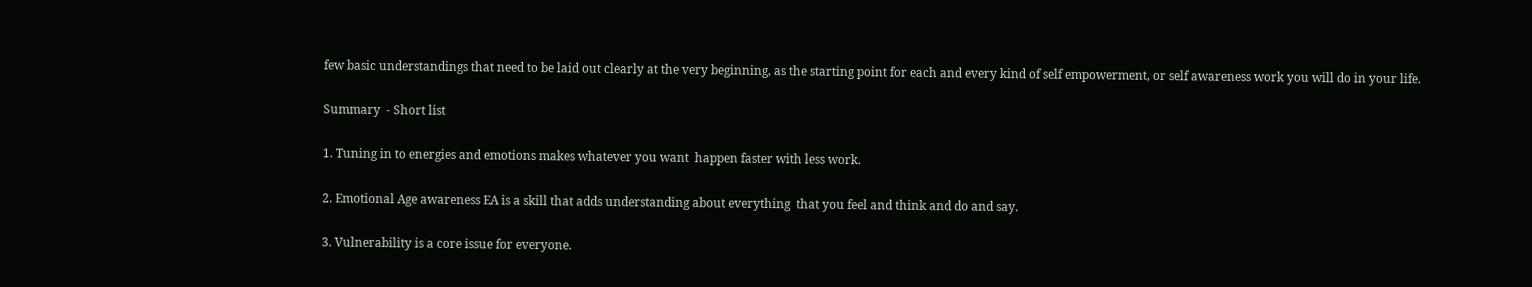few basic understandings that need to be laid out clearly at the very beginning, as the starting point for each and every kind of self empowerment, or self awareness work you will do in your life.

Summary  - Short list

1. Tuning in to energies and emotions makes whatever you want  happen faster with less work.

2. Emotional Age awareness EA is a skill that adds understanding about everything  that you feel and think and do and say.

3. Vulnerability is a core issue for everyone.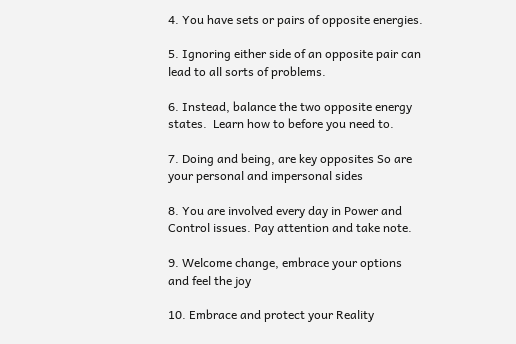4. You have sets or pairs of opposite energies.

5. Ignoring either side of an opposite pair can lead to all sorts of problems.

6. Instead, balance the two opposite energy states.  Learn how to before you need to.

7. Doing and being, are key opposites So are  your personal and impersonal sides

8. You are involved every day in Power and Control issues. Pay attention and take note.

9. Welcome change, embrace your options and feel the joy

10. Embrace and protect your Reality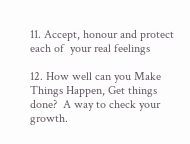11. Accept, honour and protect each of  your real feelings

12. How well can you Make Things Happen, Get things done?  A way to check your growth.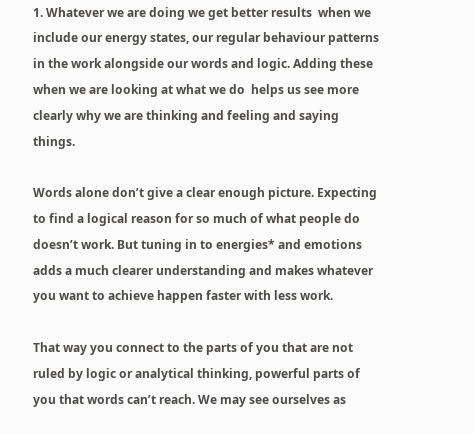1. Whatever we are doing we get better results  when we include our energy states, our regular behaviour patterns in the work alongside our words and logic. Adding these when we are looking at what we do  helps us see more clearly why we are thinking and feeling and saying things.

Words alone don’t give a clear enough picture. Expecting to find a logical reason for so much of what people do doesn’t work. But tuning in to energies* and emotions adds a much clearer understanding and makes whatever you want to achieve happen faster with less work.

That way you connect to the parts of you that are not ruled by logic or analytical thinking, powerful parts of you that words can’t reach. We may see ourselves as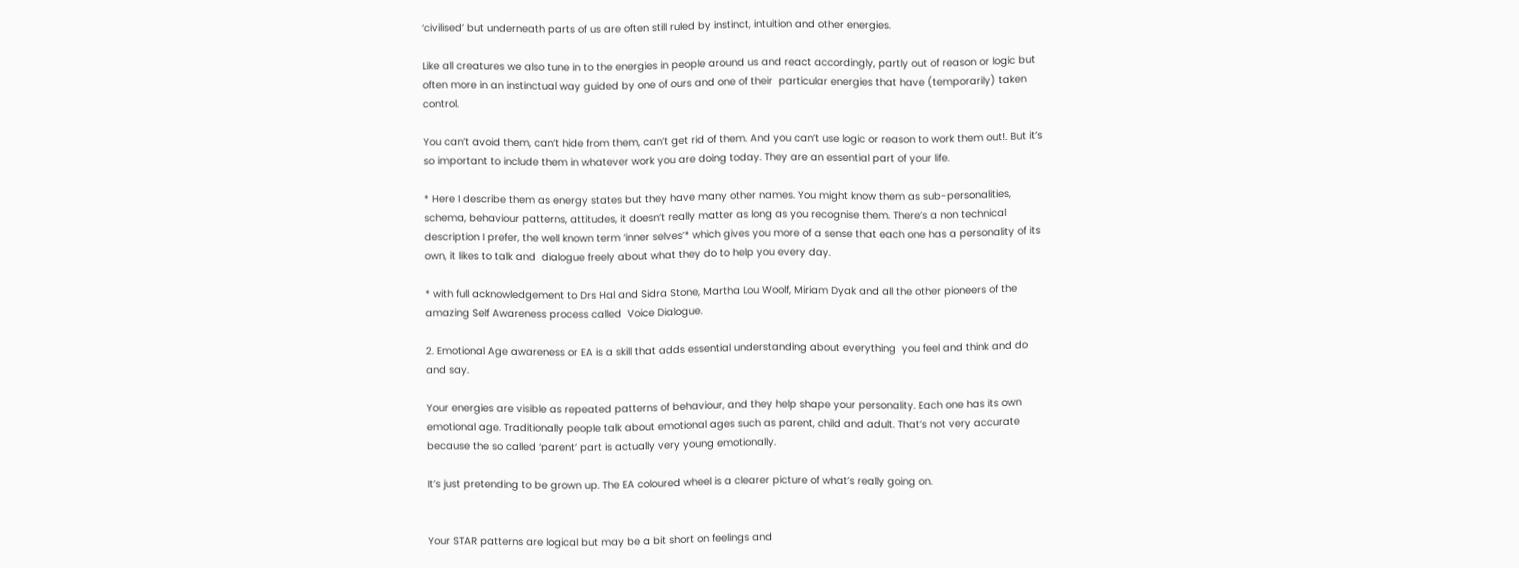‘civilised’ but underneath parts of us are often still ruled by instinct, intuition and other energies.

Like all creatures we also tune in to the energies in people around us and react accordingly, partly out of reason or logic but often more in an instinctual way guided by one of ours and one of their  particular energies that have (temporarily) taken control.

You can’t avoid them, can’t hide from them, can’t get rid of them. And you can’t use logic or reason to work them out!. But it’s so important to include them in whatever work you are doing today. They are an essential part of your life.

* Here I describe them as energy states but they have many other names. You might know them as sub-personalities, schema, behaviour patterns, attitudes, it doesn’t really matter as long as you recognise them. There’s a non technical description I prefer, the well known term ‘inner selves’* which gives you more of a sense that each one has a personality of its own, it likes to talk and  dialogue freely about what they do to help you every day.

* with full acknowledgement to Drs Hal and Sidra Stone, Martha Lou Woolf, Miriam Dyak and all the other pioneers of the amazing Self Awareness process called  Voice Dialogue.

2. Emotional Age awareness or EA is a skill that adds essential understanding about everything  you feel and think and do and say.

Your energies are visible as repeated patterns of behaviour, and they help shape your personality. Each one has its own emotional age. Traditionally people talk about emotional ages such as parent, child and adult. That’s not very accurate because the so called ‘parent’ part is actually very young emotionally.

It’s just pretending to be grown up. The EA coloured wheel is a clearer picture of what’s really going on.


Your STAR patterns are logical but may be a bit short on feelings and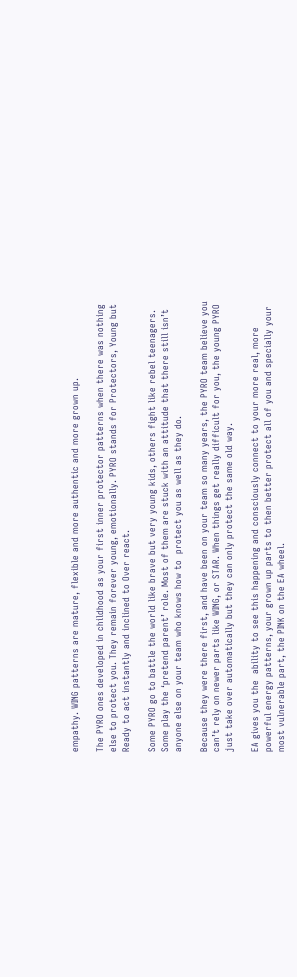empathy. WING patterns are mature, flexible and more authentic and more grown up.

The PYRO ones developed in childhood as your first inner protector patterns when there was nothing else to protect you. They remain forever young, emotionally. PYRO stands for Protectors, Young but Ready to act instantly and inclined to Over react.

Some PYRO go to battle the world like brave but very young kids, others fight like rebel teenagers. Some play the ‘pretend parent’ role. Most of them are stuck with an attitude that there still isn’t anyone else on your team who knows how to  protect you as well as they do.

Because they were there first, and have been on your team so many years, the PYRO team believe you can’t rely on newer parts like WING, or STAR. When things get really difficult for you, the young PYRO just take over automatically but they can only protect the same old way.

EA gives you the  ability to see this happening and consciously connect to your more real, more powerful energy patterns, your grown up parts to then better protect all of you and specially your most vulnerable part, the PINK on the EA wheel.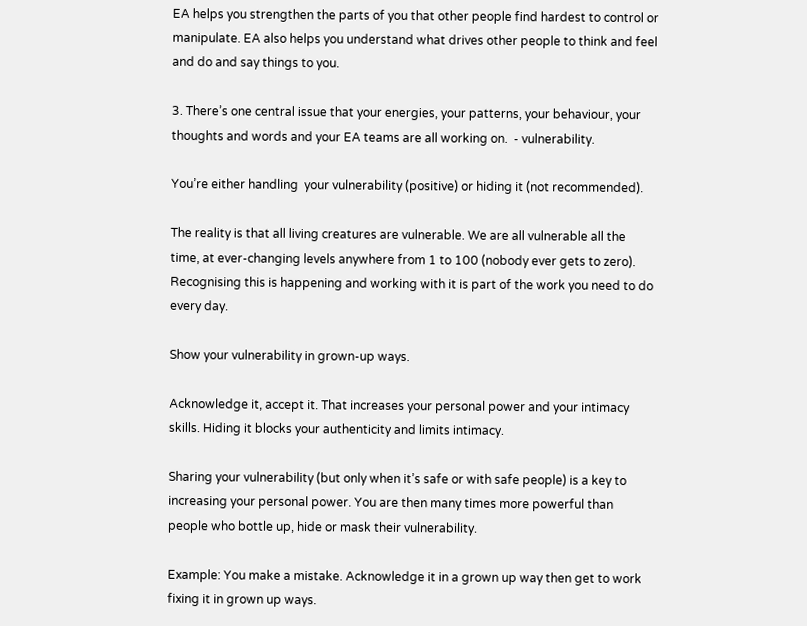EA helps you strengthen the parts of you that other people find hardest to control or manipulate. EA also helps you understand what drives other people to think and feel and do and say things to you.

3. There’s one central issue that your energies, your patterns, your behaviour, your thoughts and words and your EA teams are all working on.  - vulnerability.

You’re either handling  your vulnerability (positive) or hiding it (not recommended).

The reality is that all living creatures are vulnerable. We are all vulnerable all the time, at ever-changing levels anywhere from 1 to 100 (nobody ever gets to zero). Recognising this is happening and working with it is part of the work you need to do every day.

Show your vulnerability in grown-up ways.

Acknowledge it, accept it. That increases your personal power and your intimacy skills. Hiding it blocks your authenticity and limits intimacy.

Sharing your vulnerability (but only when it’s safe or with safe people) is a key to increasing your personal power. You are then many times more powerful than people who bottle up, hide or mask their vulnerability.

Example: You make a mistake. Acknowledge it in a grown up way then get to work fixing it in grown up ways.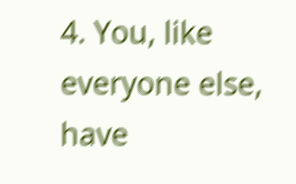4. You, like everyone else, have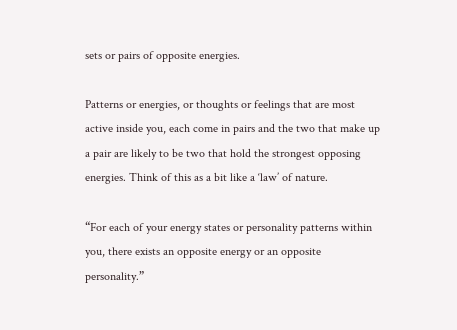sets or pairs of opposite energies.

Patterns or energies, or thoughts or feelings that are most active inside you, each come in pairs and the two that make up a pair are likely to be two that hold the strongest opposing energies. Think of this as a bit like a ‘law’ of nature.

“For each of your energy states or personality patterns within you, there exists an opposite energy or an opposite personality.”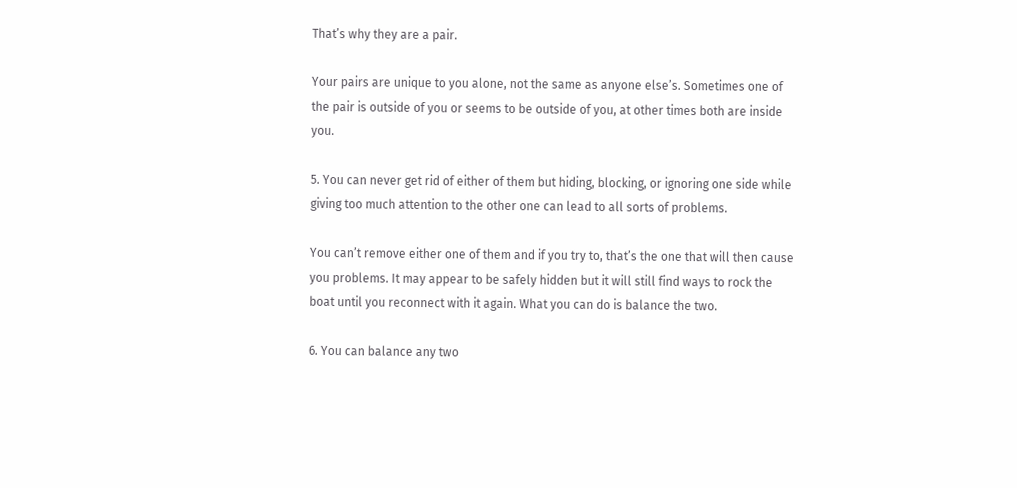That’s why they are a pair.

Your pairs are unique to you alone, not the same as anyone else’s. Sometimes one of the pair is outside of you or seems to be outside of you, at other times both are inside you.

5. You can never get rid of either of them but hiding, blocking, or ignoring one side while giving too much attention to the other one can lead to all sorts of problems.

You can’t remove either one of them and if you try to, that’s the one that will then cause you problems. It may appear to be safely hidden but it will still find ways to rock the boat until you reconnect with it again. What you can do is balance the two.

6. You can balance any two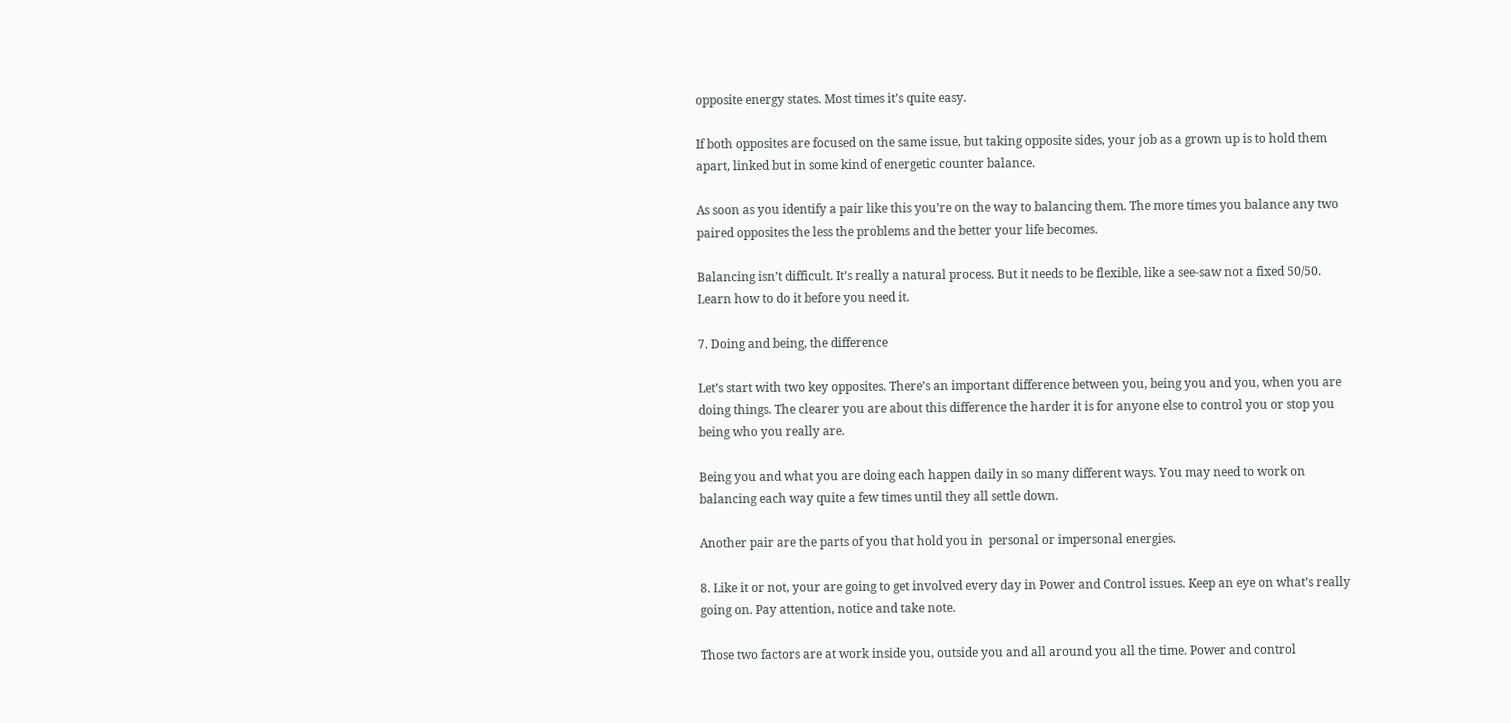opposite energy states. Most times it’s quite easy.

If both opposites are focused on the same issue, but taking opposite sides, your job as a grown up is to hold them apart, linked but in some kind of energetic counter balance.

As soon as you identify a pair like this you’re on the way to balancing them. The more times you balance any two paired opposites the less the problems and the better your life becomes.

Balancing isn’t difficult. It’s really a natural process. But it needs to be flexible, like a see-saw not a fixed 50/50. Learn how to do it before you need it.

7. Doing and being, the difference

Let’s start with two key opposites. There’s an important difference between you, being you and you, when you are doing things. The clearer you are about this difference the harder it is for anyone else to control you or stop you being who you really are.

Being you and what you are doing each happen daily in so many different ways. You may need to work on balancing each way quite a few times until they all settle down.

Another pair are the parts of you that hold you in  personal or impersonal energies.

8. Like it or not, your are going to get involved every day in Power and Control issues. Keep an eye on what’s really going on. Pay attention, notice and take note.

Those two factors are at work inside you, outside you and all around you all the time. Power and control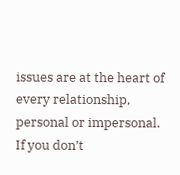issues are at the heart of every relationship, personal or impersonal. If you don’t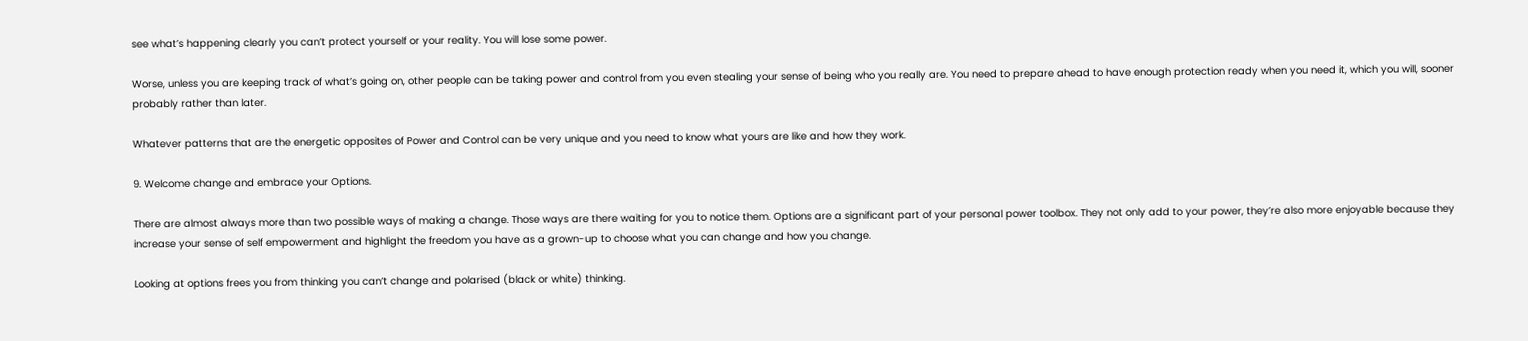see what’s happening clearly you can’t protect yourself or your reality. You will lose some power.

Worse, unless you are keeping track of what’s going on, other people can be taking power and control from you even stealing your sense of being who you really are. You need to prepare ahead to have enough protection ready when you need it, which you will, sooner probably rather than later.

Whatever patterns that are the energetic opposites of Power and Control can be very unique and you need to know what yours are like and how they work.

9. Welcome change and embrace your Options.

There are almost always more than two possible ways of making a change. Those ways are there waiting for you to notice them. Options are a significant part of your personal power toolbox. They not only add to your power, they’re also more enjoyable because they increase your sense of self empowerment and highlight the freedom you have as a grown-up to choose what you can change and how you change.

Looking at options frees you from thinking you can’t change and polarised (black or white) thinking.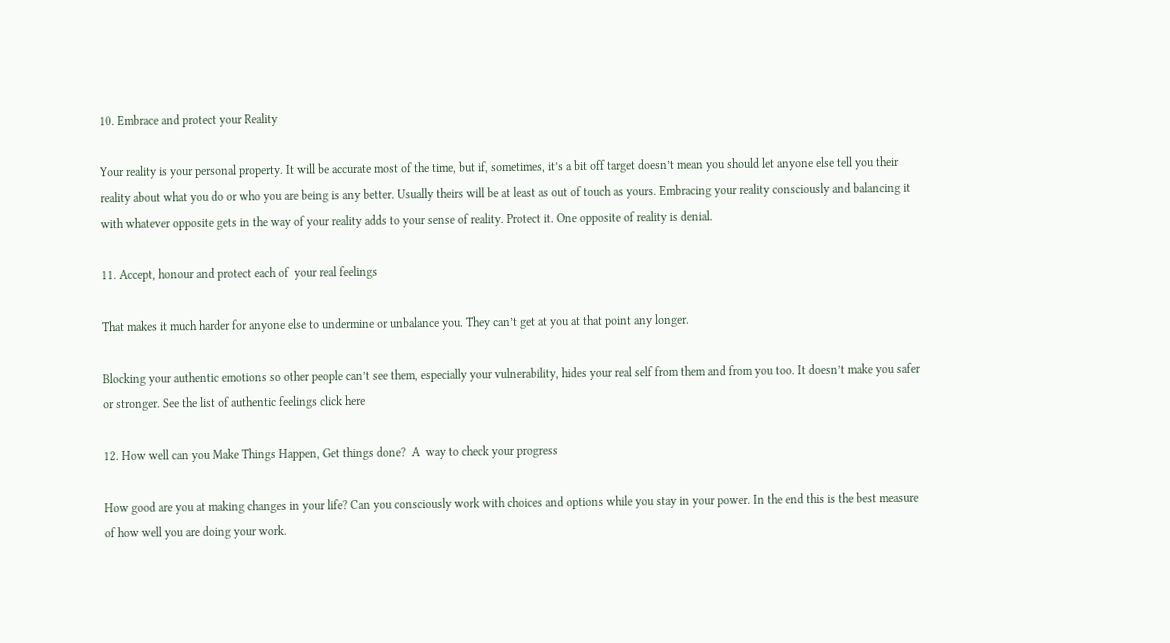10. Embrace and protect your Reality

Your reality is your personal property. It will be accurate most of the time, but if, sometimes, it’s a bit off target doesn’t mean you should let anyone else tell you their reality about what you do or who you are being is any better. Usually theirs will be at least as out of touch as yours. Embracing your reality consciously and balancing it with whatever opposite gets in the way of your reality adds to your sense of reality. Protect it. One opposite of reality is denial.

11. Accept, honour and protect each of  your real feelings

That makes it much harder for anyone else to undermine or unbalance you. They can’t get at you at that point any longer.

Blocking your authentic emotions so other people can’t see them, especially your vulnerability, hides your real self from them and from you too. It doesn’t make you safer or stronger. See the list of authentic feelings click here

12. How well can you Make Things Happen, Get things done?  A  way to check your progress

How good are you at making changes in your life? Can you consciously work with choices and options while you stay in your power. In the end this is the best measure of how well you are doing your work.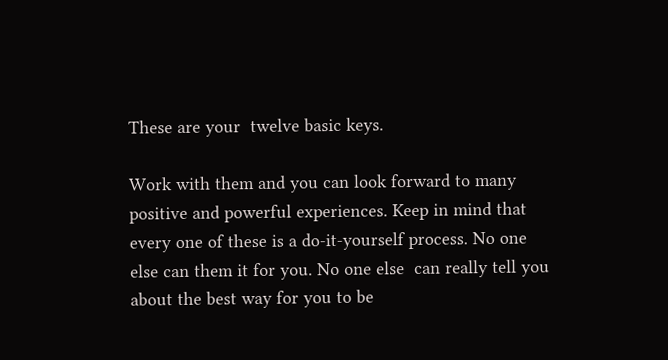These are your  twelve basic keys.

Work with them and you can look forward to many positive and powerful experiences. Keep in mind that every one of these is a do-it-yourself process. No one else can them it for you. No one else  can really tell you about the best way for you to be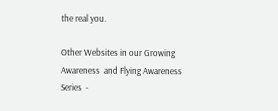the real you.

Other Websites in our Growing Awareness  and Flying Awareness Series  -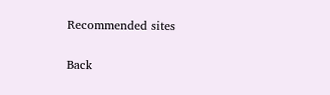Recommended sites

Back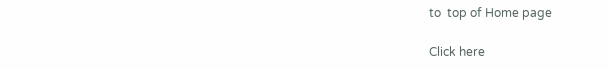to  top of Home page

Click here